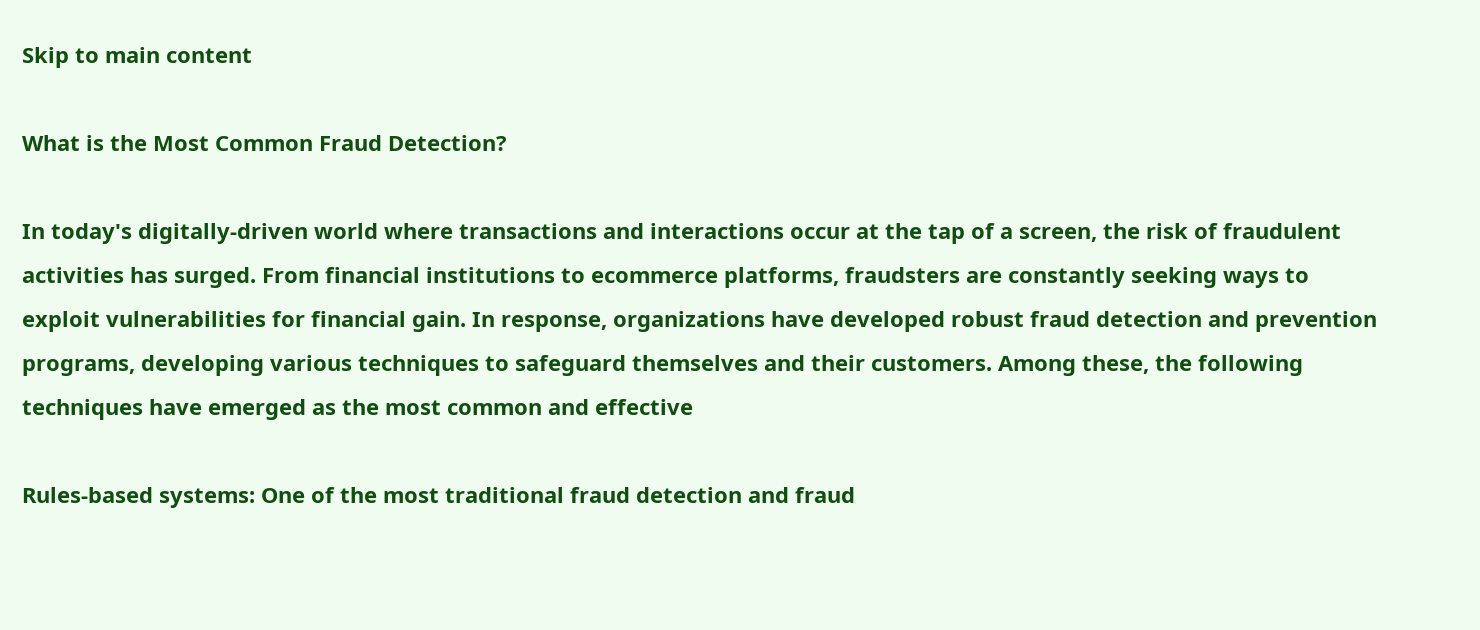Skip to main content

What is the Most Common Fraud Detection?

In today's digitally-driven world where transactions and interactions occur at the tap of a screen, the risk of fraudulent activities has surged. From financial institutions to ecommerce platforms, fraudsters are constantly seeking ways to exploit vulnerabilities for financial gain. In response, organizations have developed robust fraud detection and prevention programs, developing various techniques to safeguard themselves and their customers. Among these, the following techniques have emerged as the most common and effective

Rules-based systems: One of the most traditional fraud detection and fraud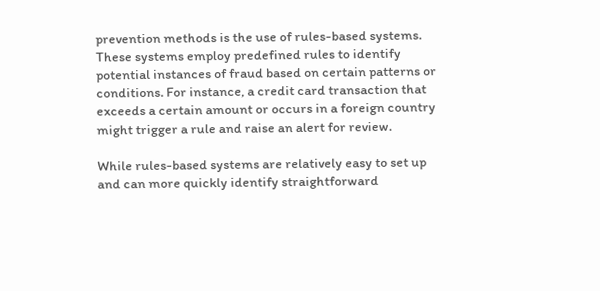prevention methods is the use of rules-based systems. These systems employ predefined rules to identify potential instances of fraud based on certain patterns or conditions. For instance, a credit card transaction that exceeds a certain amount or occurs in a foreign country might trigger a rule and raise an alert for review.

While rules-based systems are relatively easy to set up and can more quickly identify straightforward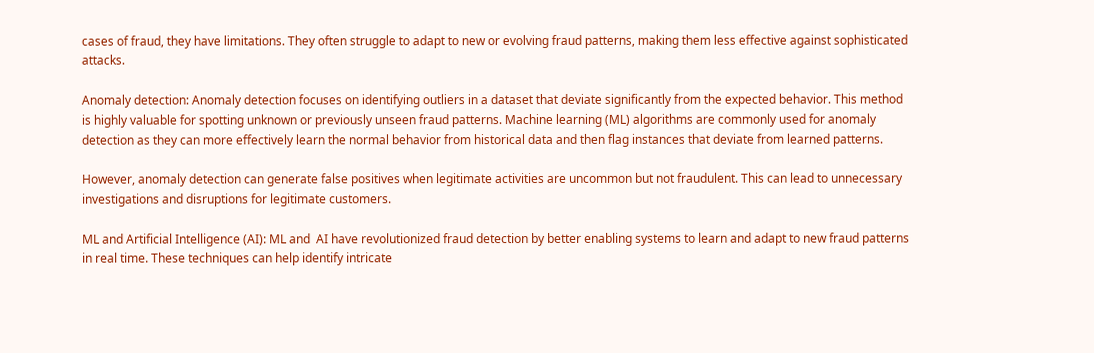cases of fraud, they have limitations. They often struggle to adapt to new or evolving fraud patterns, making them less effective against sophisticated attacks.

Anomaly detection: Anomaly detection focuses on identifying outliers in a dataset that deviate significantly from the expected behavior. This method is highly valuable for spotting unknown or previously unseen fraud patterns. Machine learning (ML) algorithms are commonly used for anomaly detection as they can more effectively learn the normal behavior from historical data and then flag instances that deviate from learned patterns.

However, anomaly detection can generate false positives when legitimate activities are uncommon but not fraudulent. This can lead to unnecessary investigations and disruptions for legitimate customers.

ML and Artificial Intelligence (AI): ML and  AI have revolutionized fraud detection by better enabling systems to learn and adapt to new fraud patterns in real time. These techniques can help identify intricate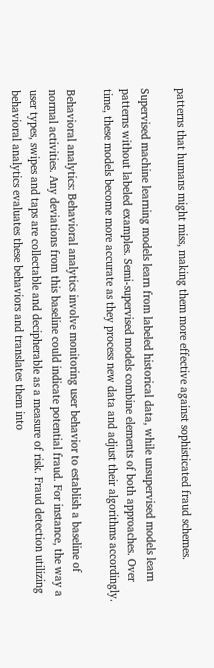patterns that humans might miss, making them more effective against sophisticated fraud schemes.

Supervised machine learning models learn from labeled historical data, while unsupervised models learn patterns without labeled examples. Semi-supervised models combine elements of both approaches. Over time, these models become more accurate as they process new data and adjust their algorithms accordingly.

Behavioral analytics: Behavioral analytics involve monitoring user behavior to establish a baseline of normal activities. Any deviations from this baseline could indicate potential fraud. For instance, the way a user types, swipes and taps are collectable and decipherable as a measure of risk. Fraud detection utilizing behavioral analytics evaluates these behaviors and translates them into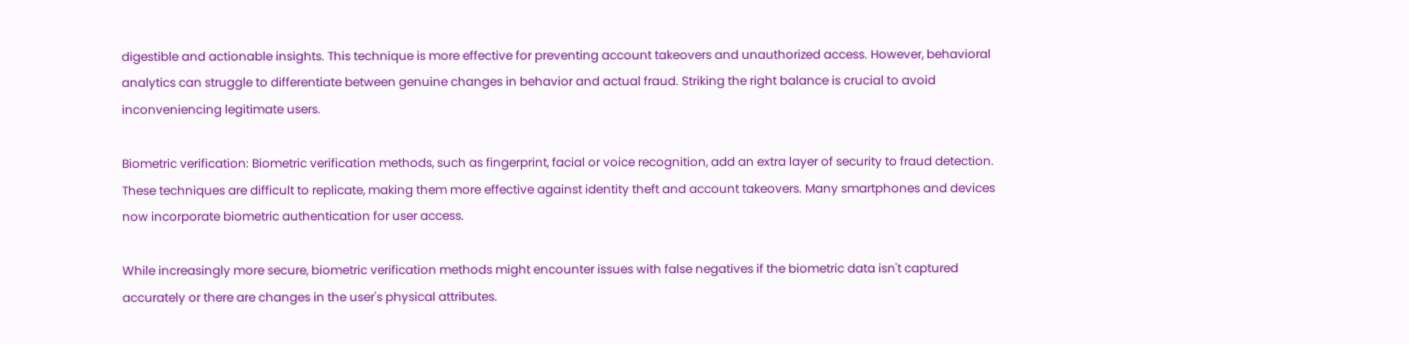digestible and actionable insights. This technique is more effective for preventing account takeovers and unauthorized access. However, behavioral analytics can struggle to differentiate between genuine changes in behavior and actual fraud. Striking the right balance is crucial to avoid inconveniencing legitimate users.

Biometric verification: Biometric verification methods, such as fingerprint, facial or voice recognition, add an extra layer of security to fraud detection. These techniques are difficult to replicate, making them more effective against identity theft and account takeovers. Many smartphones and devices now incorporate biometric authentication for user access.

While increasingly more secure, biometric verification methods might encounter issues with false negatives if the biometric data isn't captured accurately or there are changes in the user's physical attributes.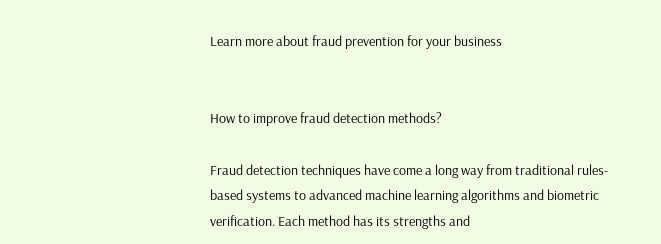Learn more about fraud prevention for your business


How to improve fraud detection methods?

Fraud detection techniques have come a long way from traditional rules-based systems to advanced machine learning algorithms and biometric verification. Each method has its strengths and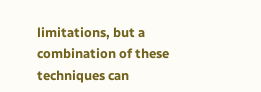limitations, but a combination of these techniques can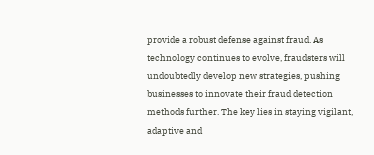provide a robust defense against fraud. As technology continues to evolve, fraudsters will undoubtedly develop new strategies, pushing businesses to innovate their fraud detection methods further. The key lies in staying vigilant, adaptive and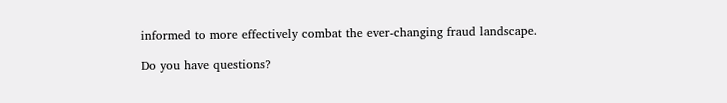informed to more effectively combat the ever-changing fraud landscape.

Do you have questions?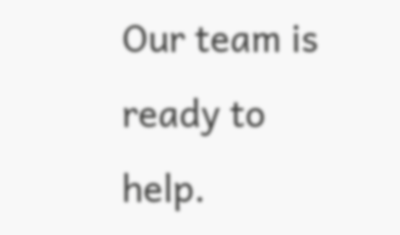Our team is ready to help.